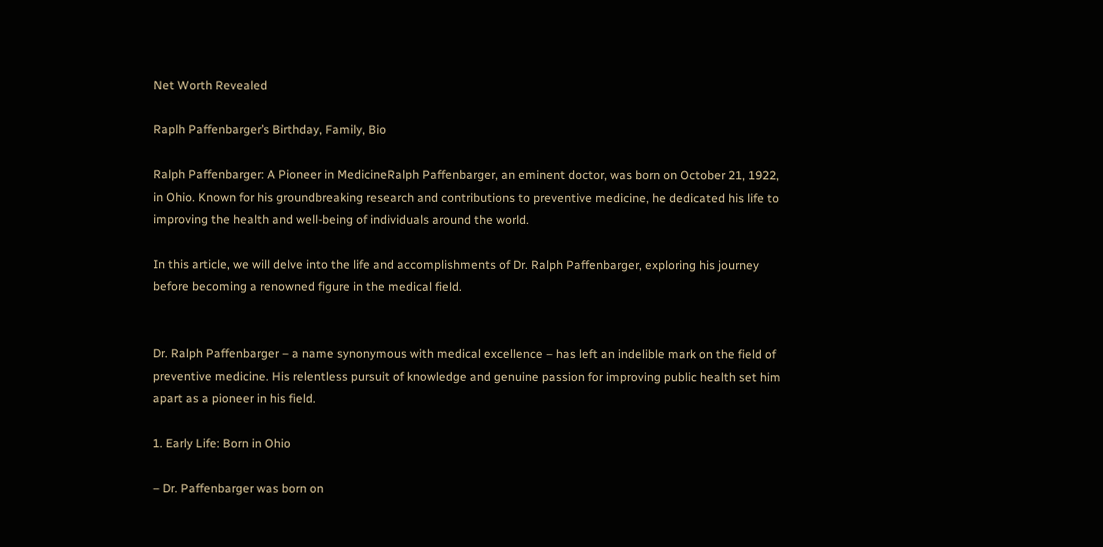Net Worth Revealed

Raplh Paffenbarger’s Birthday, Family, Bio

Ralph Paffenbarger: A Pioneer in MedicineRalph Paffenbarger, an eminent doctor, was born on October 21, 1922, in Ohio. Known for his groundbreaking research and contributions to preventive medicine, he dedicated his life to improving the health and well-being of individuals around the world.

In this article, we will delve into the life and accomplishments of Dr. Ralph Paffenbarger, exploring his journey before becoming a renowned figure in the medical field.


Dr. Ralph Paffenbarger – a name synonymous with medical excellence – has left an indelible mark on the field of preventive medicine. His relentless pursuit of knowledge and genuine passion for improving public health set him apart as a pioneer in his field.

1. Early Life: Born in Ohio

– Dr. Paffenbarger was born on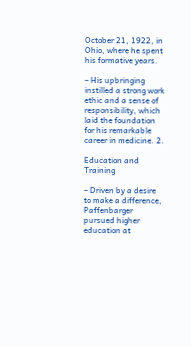October 21, 1922, in Ohio, where he spent his formative years.

– His upbringing instilled a strong work ethic and a sense of responsibility, which laid the foundation for his remarkable career in medicine. 2.

Education and Training

– Driven by a desire to make a difference, Paffenbarger pursued higher education at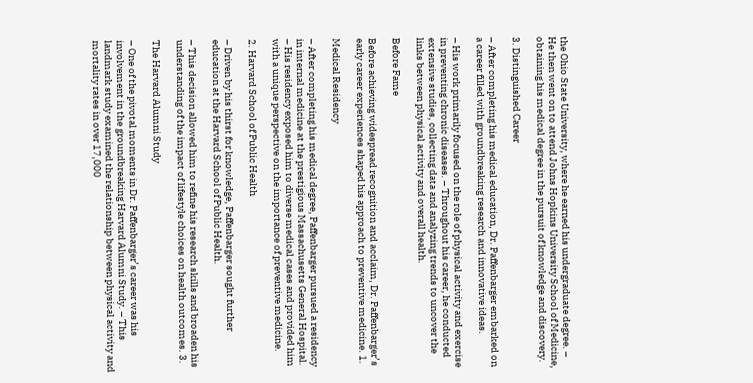the Ohio State University, where he earned his undergraduate degree. – He then went on to attend Johns Hopkins University School of Medicine, obtaining his medical degree in the pursuit of knowledge and discovery.

3. Distinguished Career

– After completing his medical education, Dr. Paffenbarger embarked on a career filled with groundbreaking research and innovative ideas.

– His work primarily focused on the role of physical activity and exercise in preventing chronic diseases. – Throughout his career, he conducted extensive studies, collecting data and analyzing trends to uncover the links between physical activity and overall health.

Before Fame

Before achieving widespread recognition and acclaim, Dr. Paffenbarger’s early career experiences shaped his approach to preventive medicine. 1.

Medical Residency

– After completing his medical degree, Paffenbarger pursued a residency in internal medicine at the prestigious Massachusetts General Hospital. – His residency exposed him to diverse medical cases and provided him with a unique perspective on the importance of preventive medicine.

2. Harvard School of Public Health

– Driven by his thirst for knowledge, Paffenbarger sought further education at the Harvard School of Public Health.

– This decision allowed him to refine his research skills and broaden his understanding of the impact of lifestyle choices on health outcomes. 3.

The Harvard Alumni Study

– One of the pivotal moments in Dr. Paffenbarger’s career was his involvement in the groundbreaking Harvard Alumni Study. – This landmark study examined the relationship between physical activity and mortality rates in over 17,000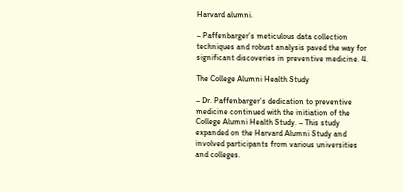Harvard alumni.

– Paffenbarger’s meticulous data collection techniques and robust analysis paved the way for significant discoveries in preventive medicine. 4.

The College Alumni Health Study

– Dr. Paffenbarger’s dedication to preventive medicine continued with the initiation of the College Alumni Health Study. – This study expanded on the Harvard Alumni Study and involved participants from various universities and colleges.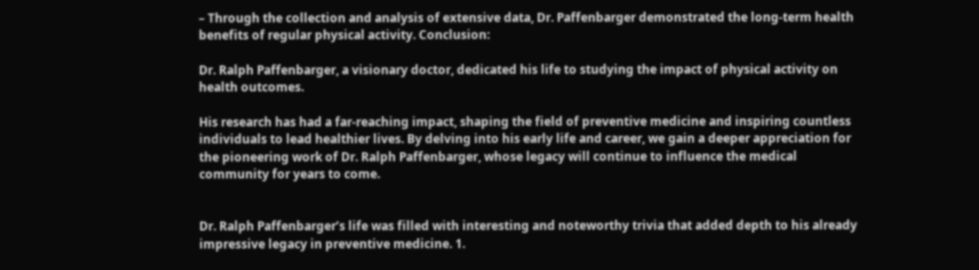– Through the collection and analysis of extensive data, Dr. Paffenbarger demonstrated the long-term health benefits of regular physical activity. Conclusion:

Dr. Ralph Paffenbarger, a visionary doctor, dedicated his life to studying the impact of physical activity on health outcomes.

His research has had a far-reaching impact, shaping the field of preventive medicine and inspiring countless individuals to lead healthier lives. By delving into his early life and career, we gain a deeper appreciation for the pioneering work of Dr. Ralph Paffenbarger, whose legacy will continue to influence the medical community for years to come.


Dr. Ralph Paffenbarger’s life was filled with interesting and noteworthy trivia that added depth to his already impressive legacy in preventive medicine. 1.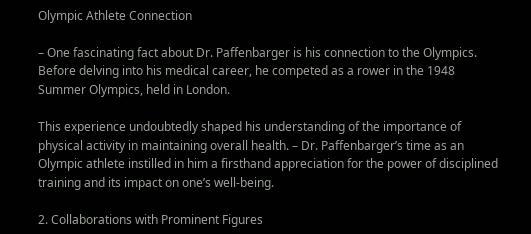Olympic Athlete Connection

– One fascinating fact about Dr. Paffenbarger is his connection to the Olympics. Before delving into his medical career, he competed as a rower in the 1948 Summer Olympics, held in London.

This experience undoubtedly shaped his understanding of the importance of physical activity in maintaining overall health. – Dr. Paffenbarger’s time as an Olympic athlete instilled in him a firsthand appreciation for the power of disciplined training and its impact on one’s well-being.

2. Collaborations with Prominent Figures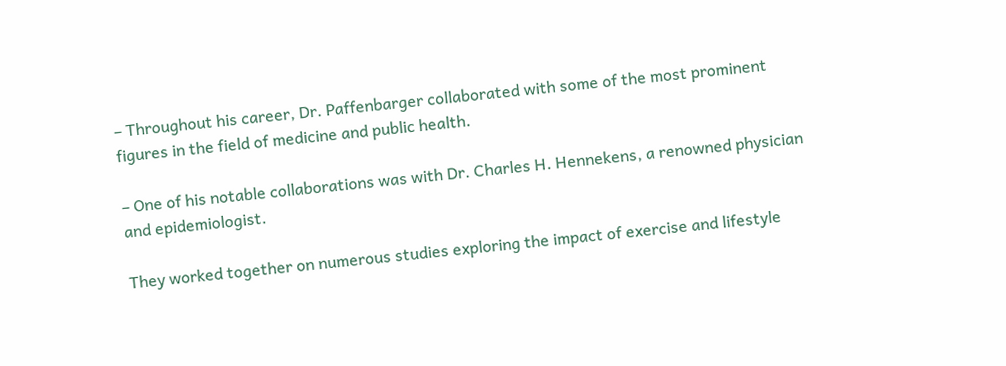– Throughout his career, Dr. Paffenbarger collaborated with some of the most prominent figures in the field of medicine and public health.

– One of his notable collaborations was with Dr. Charles H. Hennekens, a renowned physician and epidemiologist.

They worked together on numerous studies exploring the impact of exercise and lifestyle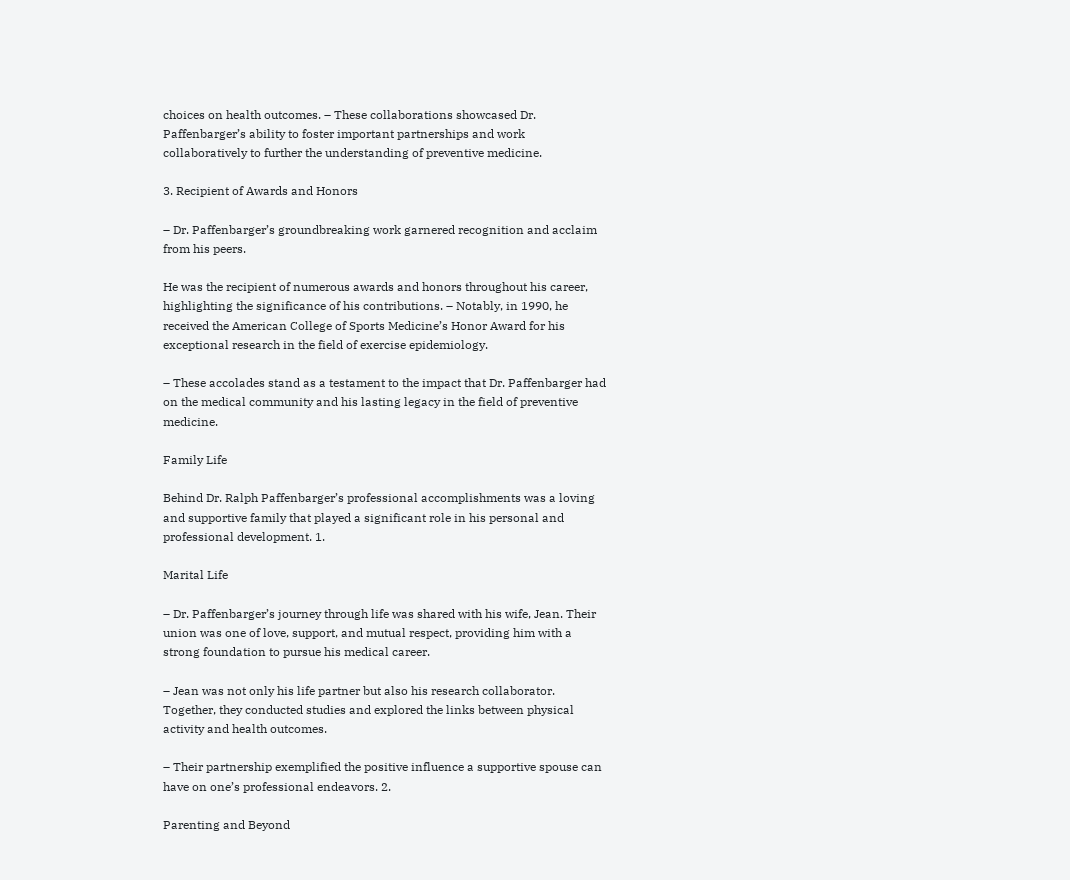choices on health outcomes. – These collaborations showcased Dr. Paffenbarger’s ability to foster important partnerships and work collaboratively to further the understanding of preventive medicine.

3. Recipient of Awards and Honors

– Dr. Paffenbarger’s groundbreaking work garnered recognition and acclaim from his peers.

He was the recipient of numerous awards and honors throughout his career, highlighting the significance of his contributions. – Notably, in 1990, he received the American College of Sports Medicine’s Honor Award for his exceptional research in the field of exercise epidemiology.

– These accolades stand as a testament to the impact that Dr. Paffenbarger had on the medical community and his lasting legacy in the field of preventive medicine.

Family Life

Behind Dr. Ralph Paffenbarger’s professional accomplishments was a loving and supportive family that played a significant role in his personal and professional development. 1.

Marital Life

– Dr. Paffenbarger’s journey through life was shared with his wife, Jean. Their union was one of love, support, and mutual respect, providing him with a strong foundation to pursue his medical career.

– Jean was not only his life partner but also his research collaborator. Together, they conducted studies and explored the links between physical activity and health outcomes.

– Their partnership exemplified the positive influence a supportive spouse can have on one’s professional endeavors. 2.

Parenting and Beyond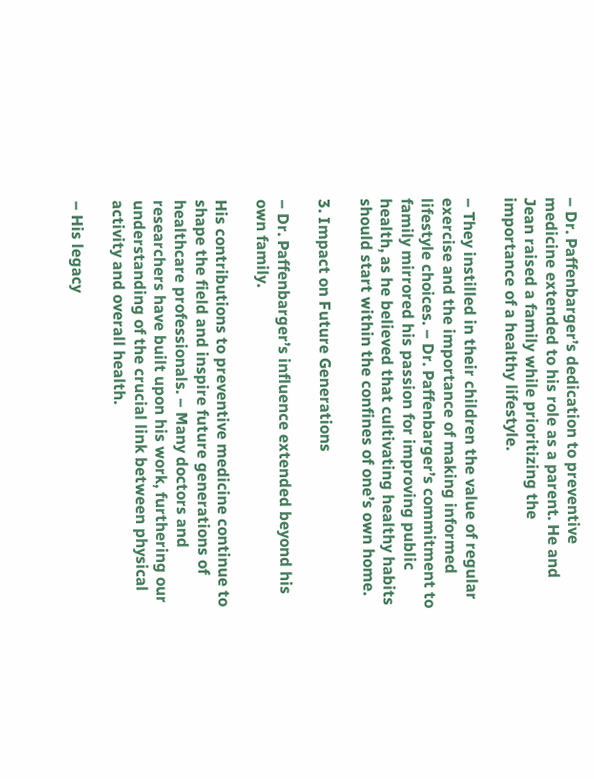– Dr. Paffenbarger’s dedication to preventive medicine extended to his role as a parent. He and Jean raised a family while prioritizing the importance of a healthy lifestyle.

– They instilled in their children the value of regular exercise and the importance of making informed lifestyle choices. – Dr. Paffenbarger’s commitment to family mirrored his passion for improving public health, as he believed that cultivating healthy habits should start within the confines of one’s own home.

3. Impact on Future Generations

– Dr. Paffenbarger’s influence extended beyond his own family.

His contributions to preventive medicine continue to shape the field and inspire future generations of healthcare professionals. – Many doctors and researchers have built upon his work, furthering our understanding of the crucial link between physical activity and overall health.

– His legacy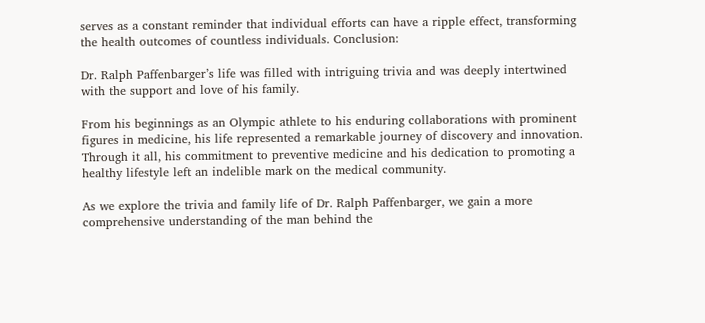serves as a constant reminder that individual efforts can have a ripple effect, transforming the health outcomes of countless individuals. Conclusion:

Dr. Ralph Paffenbarger’s life was filled with intriguing trivia and was deeply intertwined with the support and love of his family.

From his beginnings as an Olympic athlete to his enduring collaborations with prominent figures in medicine, his life represented a remarkable journey of discovery and innovation. Through it all, his commitment to preventive medicine and his dedication to promoting a healthy lifestyle left an indelible mark on the medical community.

As we explore the trivia and family life of Dr. Ralph Paffenbarger, we gain a more comprehensive understanding of the man behind the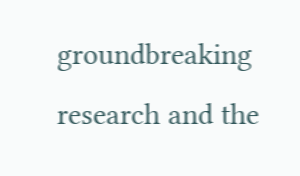groundbreaking research and the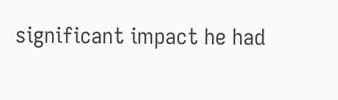significant impact he had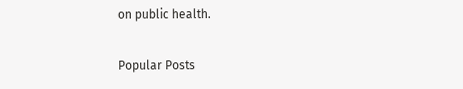on public health.

Popular Posts